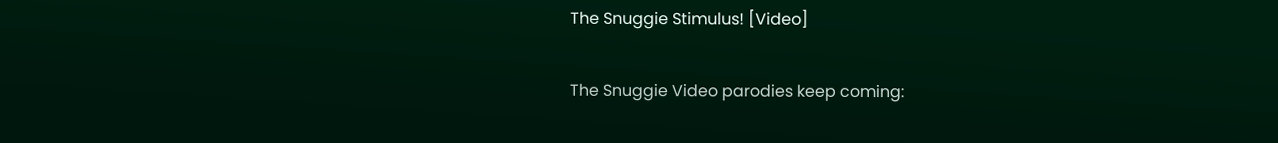The Snuggie Stimulus! [Video]

The Snuggie Video parodies keep coming: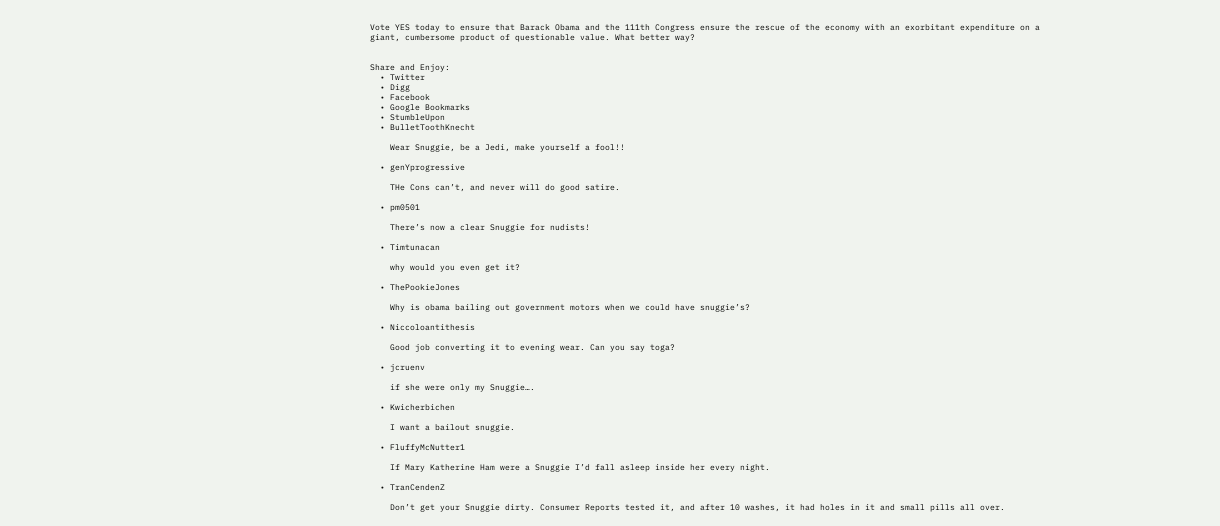Vote YES today to ensure that Barack Obama and the 111th Congress ensure the rescue of the economy with an exorbitant expenditure on a giant, cumbersome product of questionable value. What better way?


Share and Enjoy:
  • Twitter
  • Digg
  • Facebook
  • Google Bookmarks
  • StumbleUpon
  • BulletToothKnecht

    Wear Snuggie, be a Jedi, make yourself a fool!!

  • genYprogressive

    THe Cons can’t, and never will do good satire.

  • pm0501

    There’s now a clear Snuggie for nudists!

  • Timtunacan

    why would you even get it?

  • ThePookieJones

    Why is obama bailing out government motors when we could have snuggie’s?

  • Niccoloantithesis

    Good job converting it to evening wear. Can you say toga?

  • jcruenv

    if she were only my Snuggie….

  • Kwicherbichen

    I want a bailout snuggie.

  • FluffyMcNutter1

    If Mary Katherine Ham were a Snuggie I’d fall asleep inside her every night.

  • TranCendenZ

    Don’t get your Snuggie dirty. Consumer Reports tested it, and after 10 washes, it had holes in it and small pills all over.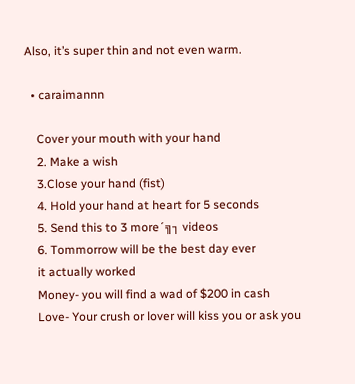Also, it’s super thin and not even warm.

  • caraimannn

    Cover your mouth with your hand
    2. Make a wish
    3.Close your hand (fist)
    4. Hold your hand at heart for 5 seconds
    5. Send this to 3 more´╗┐ videos
    6. Tommorrow will be the best day ever
    it actually worked
    Money- you will find a wad of $200 in cash
    Love- Your crush or lover will kiss you or ask you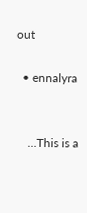out

  • ennalyra


    …This is a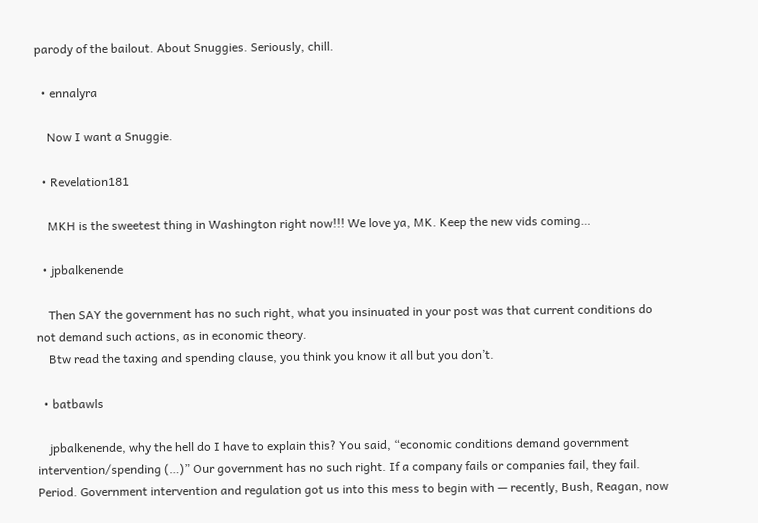parody of the bailout. About Snuggies. Seriously, chill.

  • ennalyra

    Now I want a Snuggie.

  • Revelation181

    MKH is the sweetest thing in Washington right now!!! We love ya, MK. Keep the new vids coming…

  • jpbalkenende

    Then SAY the government has no such right, what you insinuated in your post was that current conditions do not demand such actions, as in economic theory.
    Btw read the taxing and spending clause, you think you know it all but you don’t.

  • batbawls

    jpbalkenende, why the hell do I have to explain this? You said, “economic conditions demand government intervention/spending (…)” Our government has no such right. If a company fails or companies fail, they fail. Period. Government intervention and regulation got us into this mess to begin with — recently, Bush, Reagan, now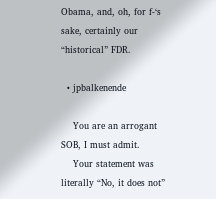Obama, and, oh, for f-‘s sake, certainly our “historical” FDR.

  • jpbalkenende

    You are an arrogant SOB, I must admit.
    Your statement was literally “No, it does not”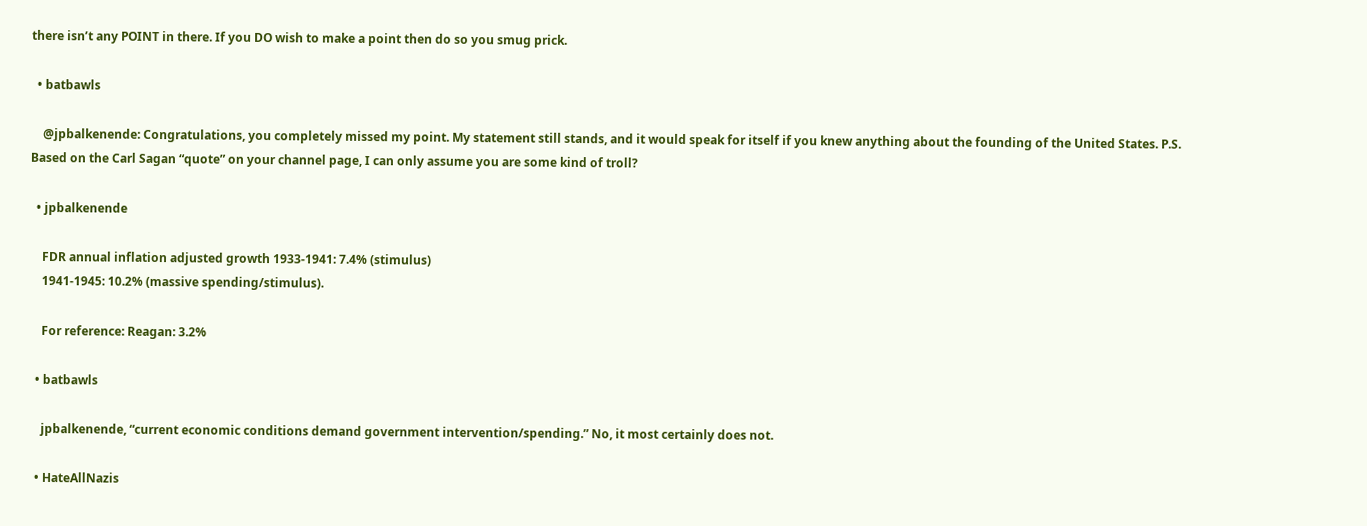there isn’t any POINT in there. If you DO wish to make a point then do so you smug prick.

  • batbawls

    @jpbalkenende: Congratulations, you completely missed my point. My statement still stands, and it would speak for itself if you knew anything about the founding of the United States. P.S. Based on the Carl Sagan “quote” on your channel page, I can only assume you are some kind of troll?

  • jpbalkenende

    FDR annual inflation adjusted growth 1933-1941: 7.4% (stimulus)
    1941-1945: 10.2% (massive spending/stimulus).

    For reference: Reagan: 3.2%

  • batbawls

    jpbalkenende, “current economic conditions demand government intervention/spending.” No, it most certainly does not.

  • HateAllNazis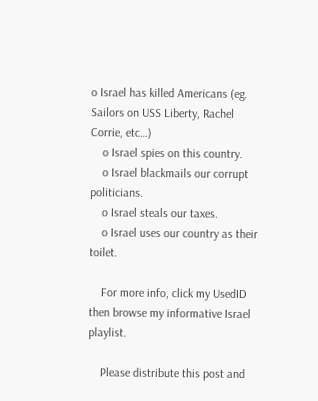o Israel has killed Americans (eg. Sailors on USS Liberty, Rachel Corrie, etc…)
    o Israel spies on this country.
    o Israel blackmails our corrupt politicians.
    o Israel steals our taxes.
    o Israel uses our country as their toilet.

    For more info, click my UsedID then browse my informative Israel playlist.

    Please distribute this post and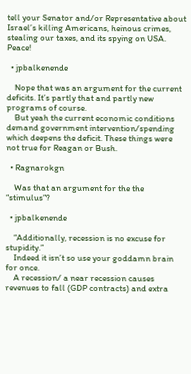tell your Senator and/or Representative about Israel’s killing Americans, heinous crimes, stealing our taxes, and its spying on USA. Peace!

  • jpbalkenende

    Nope that was an argument for the current deficits. It’s partly that and partly new programs of course.
    But yeah the current economic conditions demand government intervention/spending which deepens the deficit. These things were not true for Reagan or Bush.

  • Ragnarokgn

    Was that an argument for the the “stimulus”?

  • jpbalkenende

    “Additionally, recession is no excuse for stupidity.”
    Indeed it isn’t so use your goddamn brain for once.
    A recession/ a near recession causes revenues to fall (GDP contracts) and extra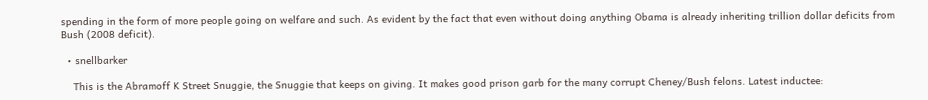spending in the form of more people going on welfare and such. As evident by the fact that even without doing anything Obama is already inheriting trillion dollar deficits from Bush (2008 deficit).

  • snellbarker

    This is the Abramoff K Street Snuggie, the Snuggie that keeps on giving. It makes good prison garb for the many corrupt Cheney/Bush felons. Latest inductee: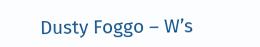Dusty Foggo – W’s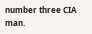number three CIA man.